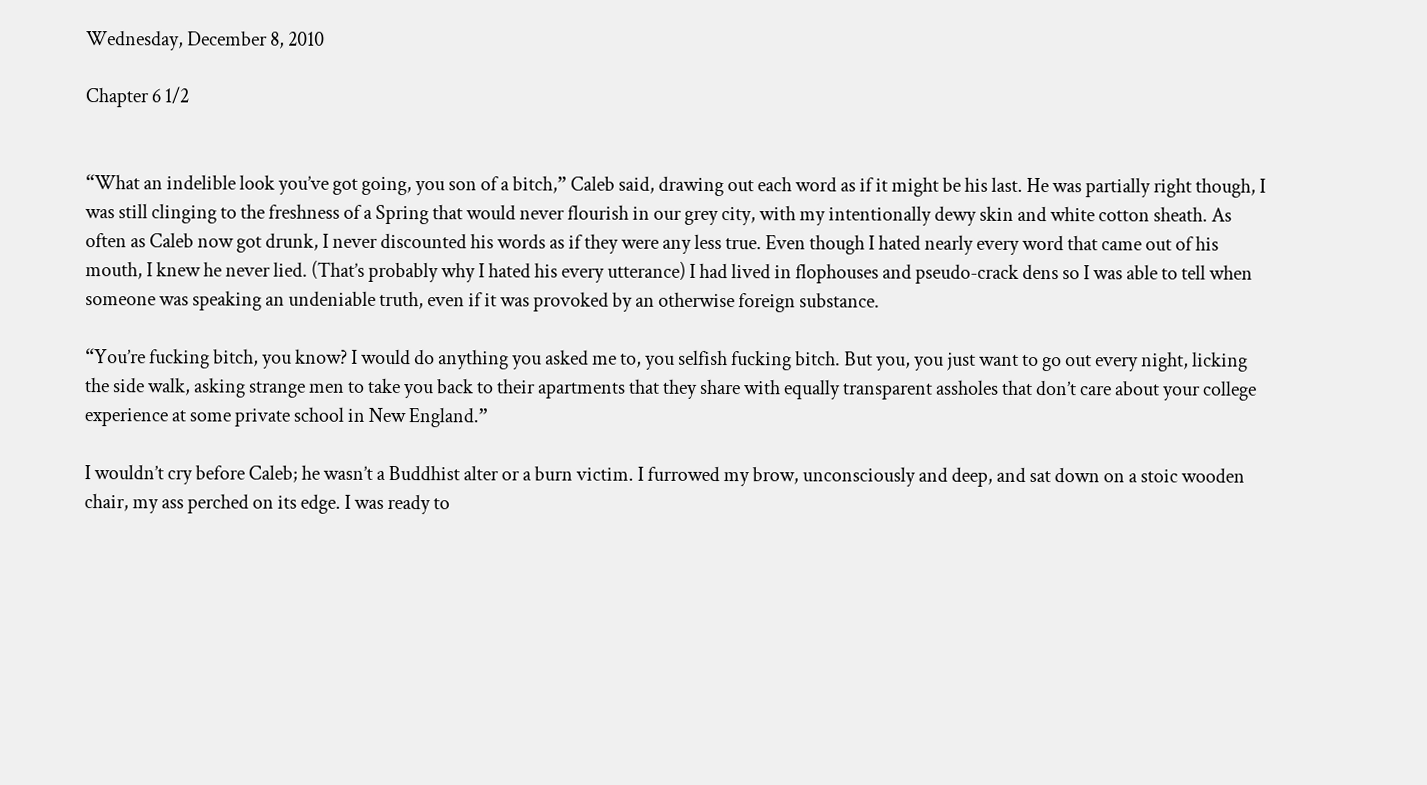Wednesday, December 8, 2010

Chapter 6 1/2


“What an indelible look you’ve got going, you son of a bitch,” Caleb said, drawing out each word as if it might be his last. He was partially right though, I was still clinging to the freshness of a Spring that would never flourish in our grey city, with my intentionally dewy skin and white cotton sheath. As often as Caleb now got drunk, I never discounted his words as if they were any less true. Even though I hated nearly every word that came out of his mouth, I knew he never lied. (That’s probably why I hated his every utterance) I had lived in flophouses and pseudo-crack dens so I was able to tell when someone was speaking an undeniable truth, even if it was provoked by an otherwise foreign substance.

“You’re fucking bitch, you know? I would do anything you asked me to, you selfish fucking bitch. But you, you just want to go out every night, licking the side walk, asking strange men to take you back to their apartments that they share with equally transparent assholes that don’t care about your college experience at some private school in New England.”

I wouldn’t cry before Caleb; he wasn’t a Buddhist alter or a burn victim. I furrowed my brow, unconsciously and deep, and sat down on a stoic wooden chair, my ass perched on its edge. I was ready to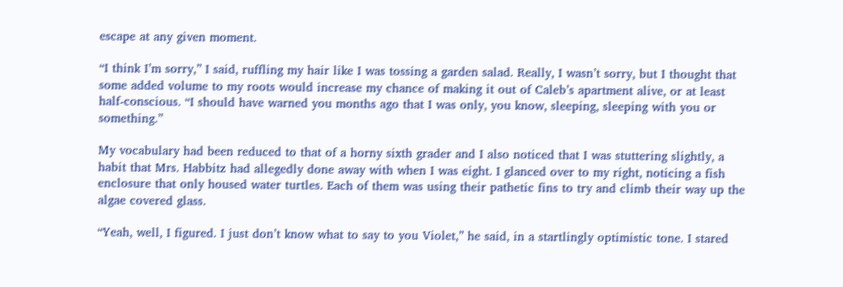escape at any given moment.

“I think I’m sorry,” I said, ruffling my hair like I was tossing a garden salad. Really, I wasn’t sorry, but I thought that some added volume to my roots would increase my chance of making it out of Caleb’s apartment alive, or at least half-conscious. “I should have warned you months ago that I was only, you know, sleeping, sleeping with you or something.”

My vocabulary had been reduced to that of a horny sixth grader and I also noticed that I was stuttering slightly, a habit that Mrs. Habbitz had allegedly done away with when I was eight. I glanced over to my right, noticing a fish enclosure that only housed water turtles. Each of them was using their pathetic fins to try and climb their way up the algae covered glass.

“Yeah, well, I figured. I just don’t know what to say to you Violet,” he said, in a startlingly optimistic tone. I stared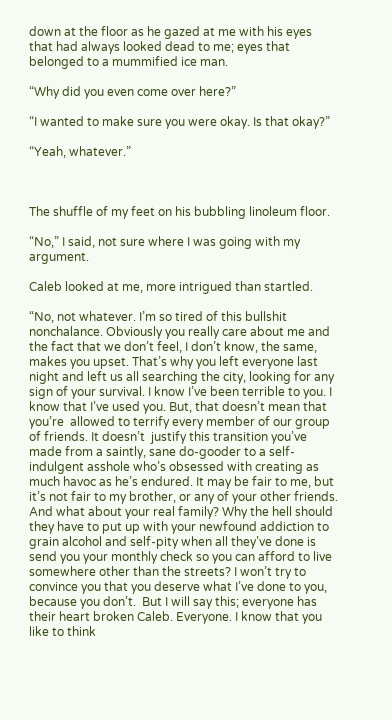down at the floor as he gazed at me with his eyes that had always looked dead to me; eyes that belonged to a mummified ice man.

“Why did you even come over here?”

“I wanted to make sure you were okay. Is that okay?”

“Yeah, whatever.”



The shuffle of my feet on his bubbling linoleum floor.

“No,” I said, not sure where I was going with my argument.

Caleb looked at me, more intrigued than startled.

“No, not whatever. I’m so tired of this bullshit nonchalance. Obviously you really care about me and the fact that we don’t feel, I don’t know, the same, makes you upset. That’s why you left everyone last night and left us all searching the city, looking for any sign of your survival. I know I’ve been terrible to you. I know that I’ve used you. But, that doesn’t mean that you’re  allowed to terrify every member of our group of friends. It doesn’t  justify this transition you’ve made from a saintly, sane do-gooder to a self-indulgent asshole who’s obsessed with creating as much havoc as he’s endured. It may be fair to me, but it’s not fair to my brother, or any of your other friends. And what about your real family? Why the hell should they have to put up with your newfound addiction to grain alcohol and self-pity when all they’ve done is send you your monthly check so you can afford to live somewhere other than the streets? I won’t try to convince you that you deserve what I’ve done to you, because you don’t.  But I will say this; everyone has their heart broken Caleb. Everyone. I know that you like to think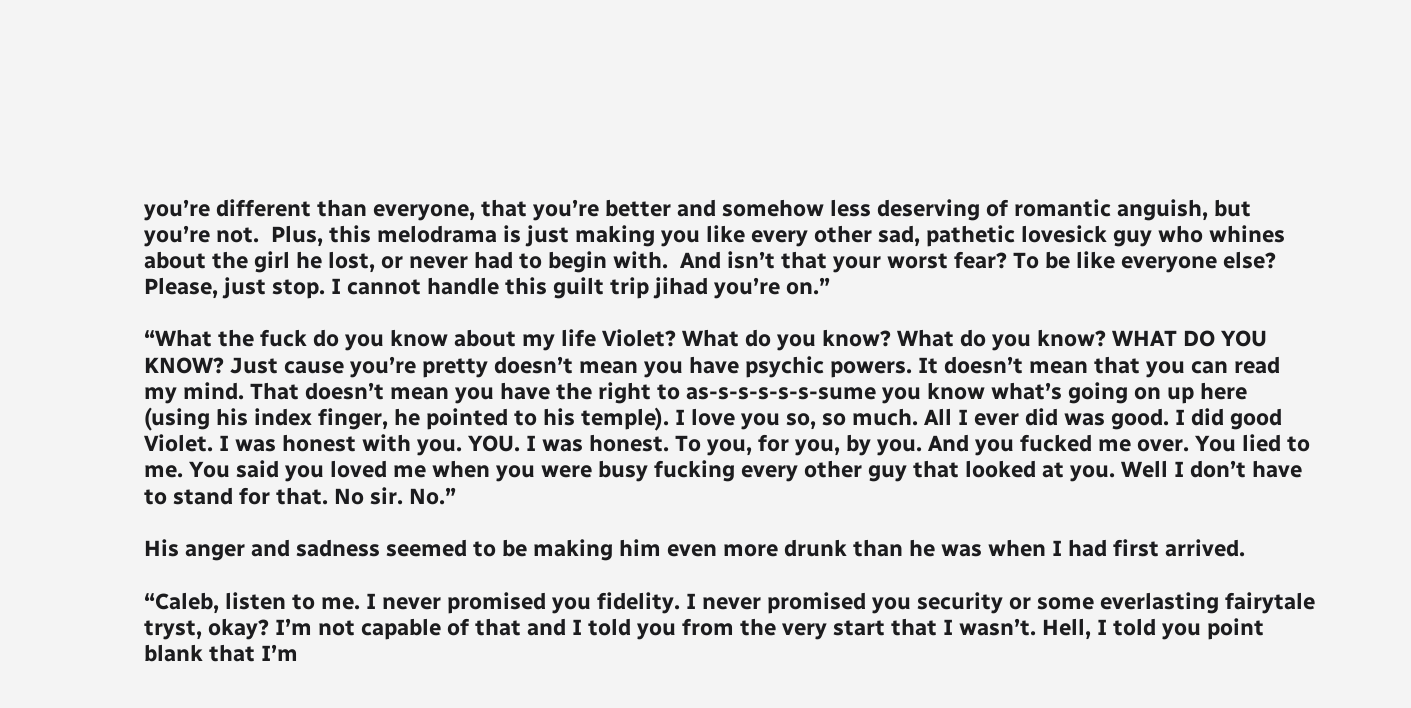you’re different than everyone, that you’re better and somehow less deserving of romantic anguish, but you’re not.  Plus, this melodrama is just making you like every other sad, pathetic lovesick guy who whines about the girl he lost, or never had to begin with.  And isn’t that your worst fear? To be like everyone else? Please, just stop. I cannot handle this guilt trip jihad you’re on.”

“What the fuck do you know about my life Violet? What do you know? What do you know? WHAT DO YOU KNOW? Just cause you’re pretty doesn’t mean you have psychic powers. It doesn’t mean that you can read my mind. That doesn’t mean you have the right to as-s-s-s-s-s-sume you know what’s going on up here (using his index finger, he pointed to his temple). I love you so, so much. All I ever did was good. I did good Violet. I was honest with you. YOU. I was honest. To you, for you, by you. And you fucked me over. You lied to me. You said you loved me when you were busy fucking every other guy that looked at you. Well I don’t have to stand for that. No sir. No.”

His anger and sadness seemed to be making him even more drunk than he was when I had first arrived.

“Caleb, listen to me. I never promised you fidelity. I never promised you security or some everlasting fairytale tryst, okay? I’m not capable of that and I told you from the very start that I wasn’t. Hell, I told you point blank that I’m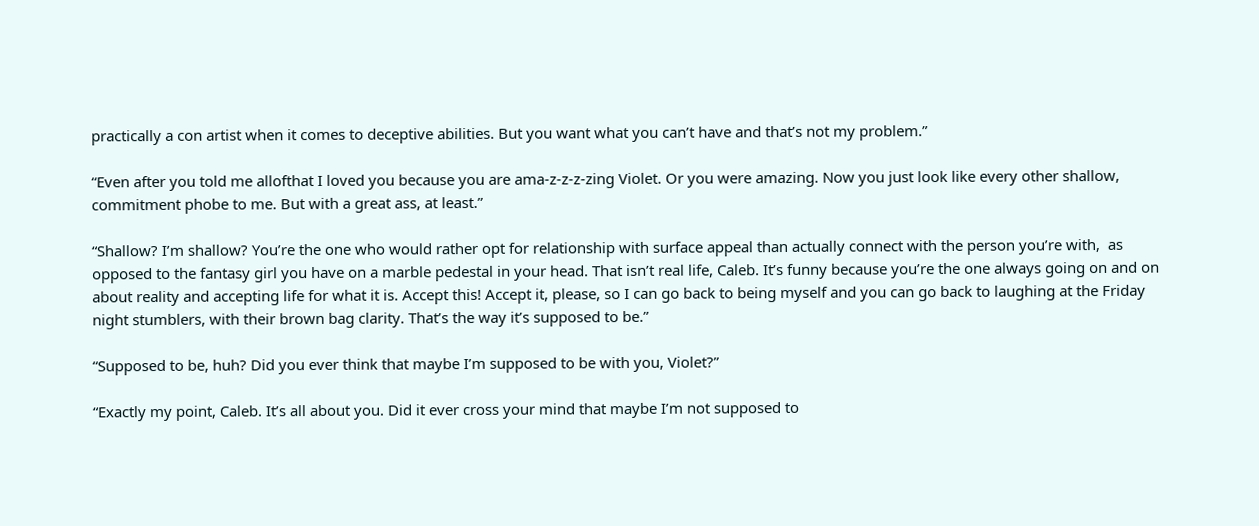practically a con artist when it comes to deceptive abilities. But you want what you can’t have and that’s not my problem.”

“Even after you told me allofthat I loved you because you are ama-z-z-z-zing Violet. Or you were amazing. Now you just look like every other shallow, commitment phobe to me. But with a great ass, at least.”

“Shallow? I’m shallow? You’re the one who would rather opt for relationship with surface appeal than actually connect with the person you’re with,  as opposed to the fantasy girl you have on a marble pedestal in your head. That isn’t real life, Caleb. It’s funny because you’re the one always going on and on about reality and accepting life for what it is. Accept this! Accept it, please, so I can go back to being myself and you can go back to laughing at the Friday night stumblers, with their brown bag clarity. That’s the way it’s supposed to be.”

“Supposed to be, huh? Did you ever think that maybe I’m supposed to be with you, Violet?”

“Exactly my point, Caleb. It’s all about you. Did it ever cross your mind that maybe I’m not supposed to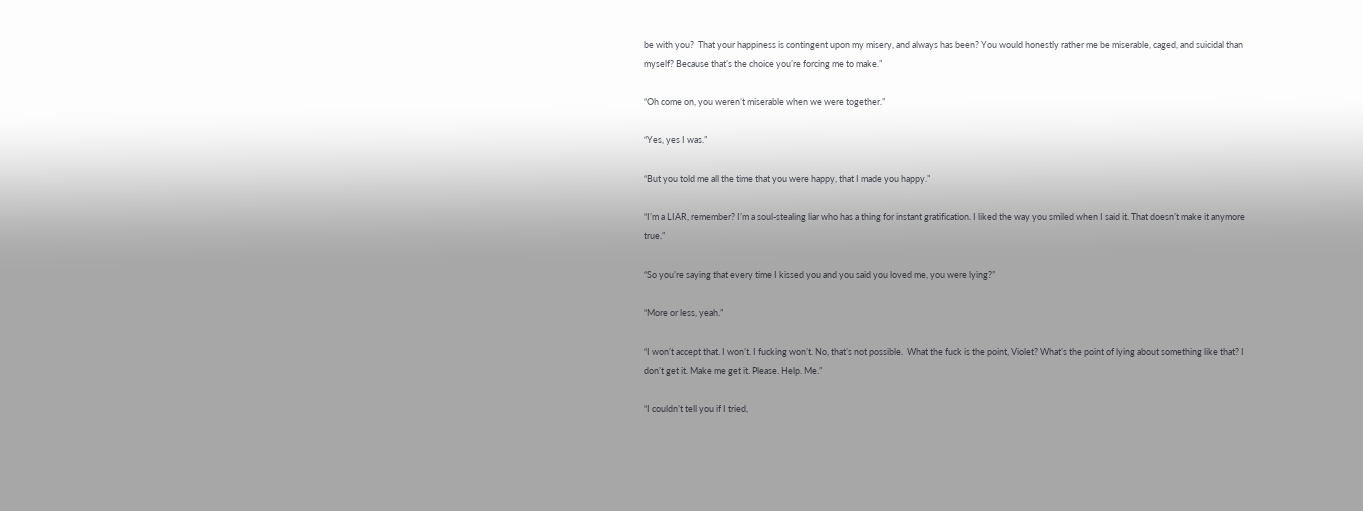be with you?  That your happiness is contingent upon my misery, and always has been? You would honestly rather me be miserable, caged, and suicidal than myself? Because that’s the choice you’re forcing me to make.”

“Oh come on, you weren’t miserable when we were together.”

“Yes, yes I was.”

“But you told me all the time that you were happy, that I made you happy.”

“I’m a LIAR, remember? I’m a soul-stealing liar who has a thing for instant gratification. I liked the way you smiled when I said it. That doesn’t make it anymore true.”

“So you’re saying that every time I kissed you and you said you loved me, you were lying?”

“More or less, yeah.”

“I won’t accept that. I won’t. I fucking won’t. No, that’s not possible.  What the fuck is the point, Violet? What’s the point of lying about something like that? I don’t get it. Make me get it. Please. Help. Me.”

“I couldn’t tell you if I tried,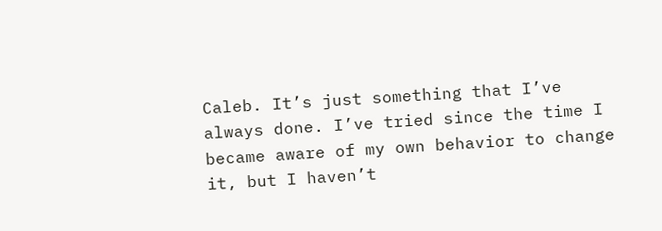Caleb. It’s just something that I’ve always done. I’ve tried since the time I became aware of my own behavior to change it, but I haven’t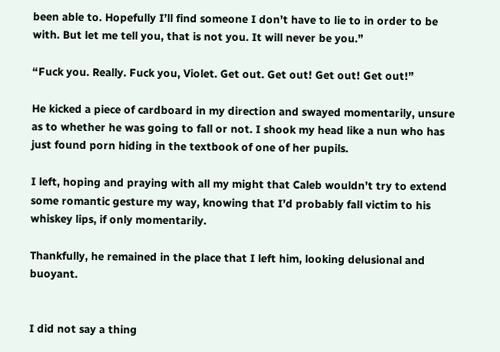been able to. Hopefully I’ll find someone I don’t have to lie to in order to be with. But let me tell you, that is not you. It will never be you.”

“Fuck you. Really. Fuck you, Violet. Get out. Get out! Get out! Get out!”

He kicked a piece of cardboard in my direction and swayed momentarily, unsure as to whether he was going to fall or not. I shook my head like a nun who has just found porn hiding in the textbook of one of her pupils.

I left, hoping and praying with all my might that Caleb wouldn’t try to extend some romantic gesture my way, knowing that I’d probably fall victim to his whiskey lips, if only momentarily.

Thankfully, he remained in the place that I left him, looking delusional and buoyant.


I did not say a thing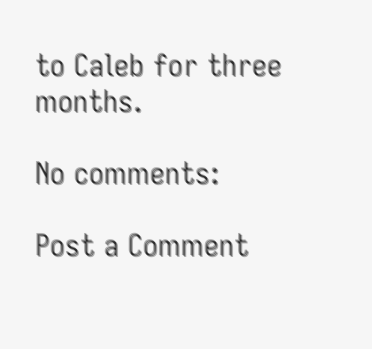to Caleb for three months.

No comments:

Post a Comment